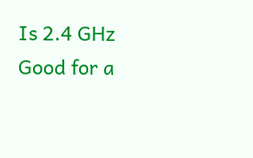Is 2.4 GHz Good for a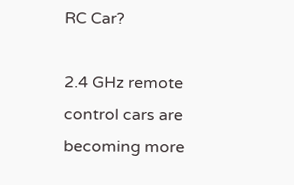RC Car?

2.4 GHz remote control cars are becoming more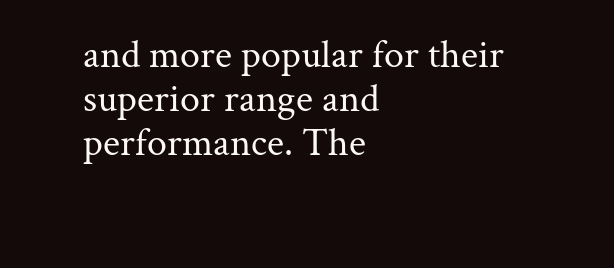and more popular for their superior range and performance. The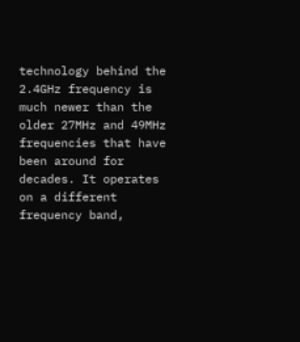technology behind the 2.4GHz frequency is much newer than the older 27MHz and 49MHz frequencies that have been around for decades. It operates on a different frequency band,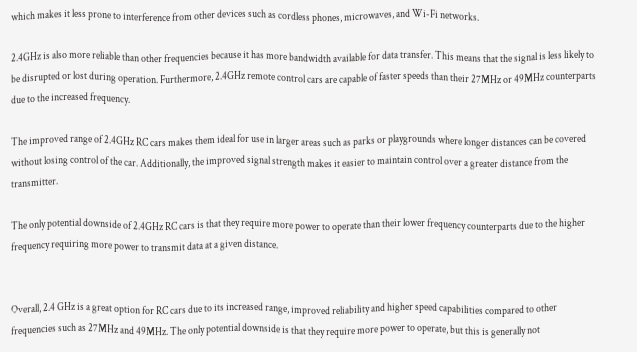which makes it less prone to interference from other devices such as cordless phones, microwaves, and Wi-Fi networks.

2.4GHz is also more reliable than other frequencies because it has more bandwidth available for data transfer. This means that the signal is less likely to be disrupted or lost during operation. Furthermore, 2.4GHz remote control cars are capable of faster speeds than their 27MHz or 49MHz counterparts due to the increased frequency.

The improved range of 2.4GHz RC cars makes them ideal for use in larger areas such as parks or playgrounds where longer distances can be covered without losing control of the car. Additionally, the improved signal strength makes it easier to maintain control over a greater distance from the transmitter.

The only potential downside of 2.4GHz RC cars is that they require more power to operate than their lower frequency counterparts due to the higher frequency requiring more power to transmit data at a given distance.


Overall, 2.4 GHz is a great option for RC cars due to its increased range, improved reliability and higher speed capabilities compared to other frequencies such as 27MHz and 49MHz. The only potential downside is that they require more power to operate, but this is generally not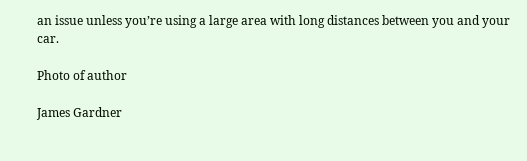an issue unless you’re using a large area with long distances between you and your car.

Photo of author

James Gardner